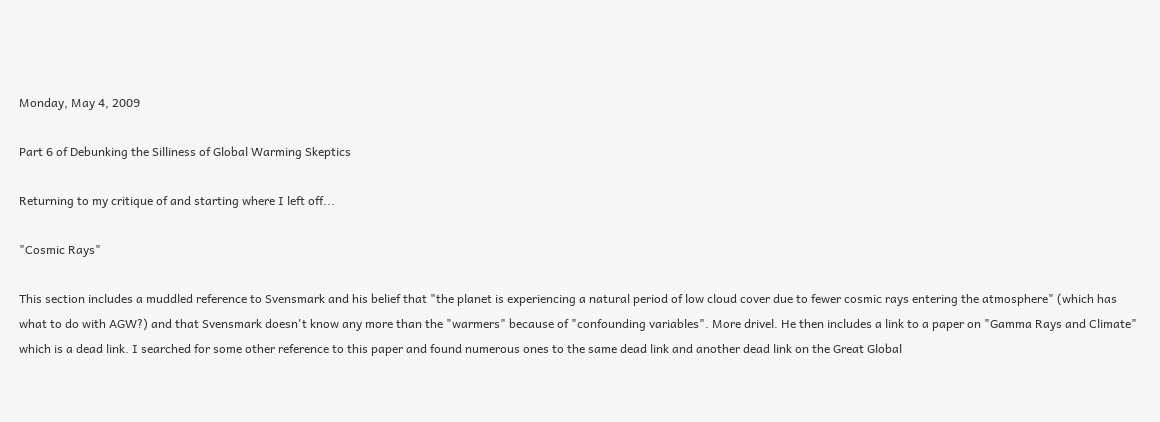Monday, May 4, 2009

Part 6 of Debunking the Silliness of Global Warming Skeptics

Returning to my critique of and starting where I left off...

"Cosmic Rays"

This section includes a muddled reference to Svensmark and his belief that "the planet is experiencing a natural period of low cloud cover due to fewer cosmic rays entering the atmosphere" (which has what to do with AGW?) and that Svensmark doesn't know any more than the "warmers" because of "confounding variables". More drivel. He then includes a link to a paper on "Gamma Rays and Climate" which is a dead link. I searched for some other reference to this paper and found numerous ones to the same dead link and another dead link on the Great Global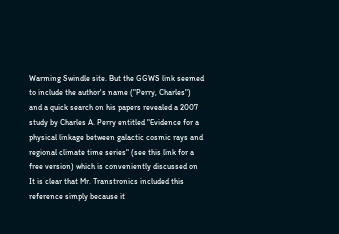Warming Swindle site. But the GGWS link seemed to include the author's name ("Perry, Charles") and a quick search on his papers revealed a 2007 study by Charles A. Perry entitled "Evidence for a physical linkage between galactic cosmic rays and regional climate time series" (see this link for a free version) which is conveniently discussed on It is clear that Mr. Transtronics included this reference simply because it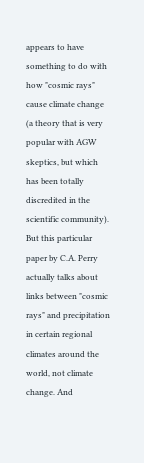appears to have something to do with how "cosmic rays" cause climate change (a theory that is very popular with AGW skeptics, but which has been totally discredited in the scientific community). But this particular paper by C.A. Perry actually talks about links between "cosmic rays" and precipitation in certain regional climates around the world, not climate change. And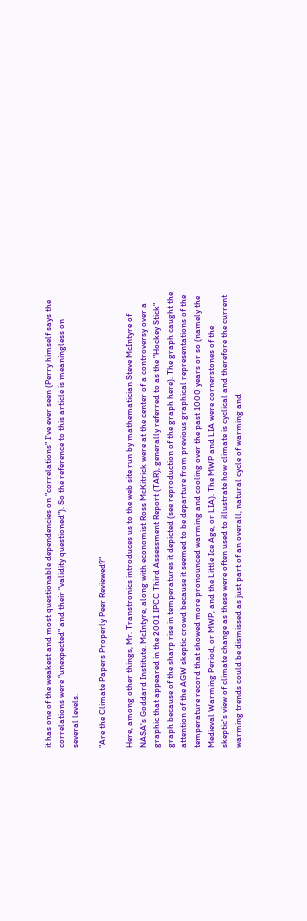it has one of the weakest and most questionable dependencies on "correlations" I've ever seen (Perry himself says the correlations were "unexpected" and their "validity questioned"). So the reference to this article is meaningless on several levels.

"Are the Climate Papers Properly Peer Reviewed?"

Here, among other things, Mr. Transtronics introduces us to the web site run by mathematician Steve McIntyre of NASA's Goddard Institute. McIntyre, along with economist Ross McKitrick were at the center of a controversy over a graphic that appeared in the 2001 IPCC Third Assessment Report (TAR), generally referred to as the "Hockey Stick" graph because of the sharp rise in temperatures it depicted (see reproduction of the graph here). The graph caught the attention of the AGW skeptic crowd because it seemed to be departure from previous graphical representations of the temperature record that showed more pronounced warming and cooling over the past 1000 years or so (namely the Medieval Warming Period, or MWP, and the Little Ice Age, or LIA). The MWP and LIA were cornerstones of the skeptic's view of climate change as these were often used to illustrate how climate is cyclical and therefore the current warming trends could be dismissed as just part of an overall, natural cycle of warming and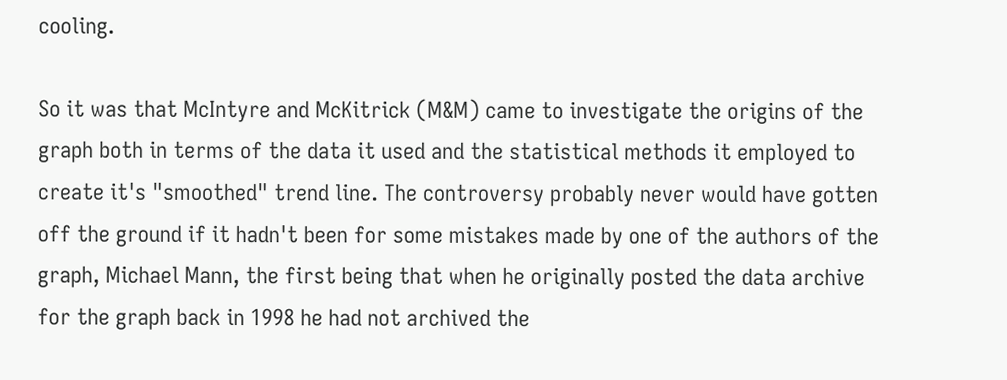cooling.

So it was that McIntyre and McKitrick (M&M) came to investigate the origins of the graph both in terms of the data it used and the statistical methods it employed to create it's "smoothed" trend line. The controversy probably never would have gotten off the ground if it hadn't been for some mistakes made by one of the authors of the graph, Michael Mann, the first being that when he originally posted the data archive for the graph back in 1998 he had not archived the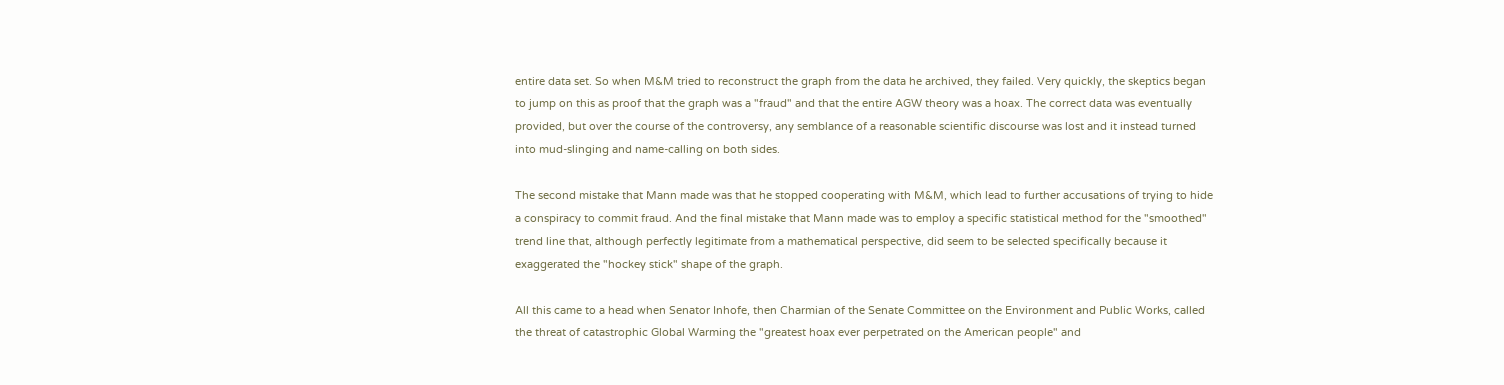entire data set. So when M&M tried to reconstruct the graph from the data he archived, they failed. Very quickly, the skeptics began to jump on this as proof that the graph was a "fraud" and that the entire AGW theory was a hoax. The correct data was eventually provided, but over the course of the controversy, any semblance of a reasonable scientific discourse was lost and it instead turned into mud-slinging and name-calling on both sides.

The second mistake that Mann made was that he stopped cooperating with M&M, which lead to further accusations of trying to hide a conspiracy to commit fraud. And the final mistake that Mann made was to employ a specific statistical method for the "smoothed" trend line that, although perfectly legitimate from a mathematical perspective, did seem to be selected specifically because it exaggerated the "hockey stick" shape of the graph.

All this came to a head when Senator Inhofe, then Charmian of the Senate Committee on the Environment and Public Works, called the threat of catastrophic Global Warming the "greatest hoax ever perpetrated on the American people" and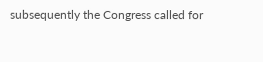subsequently the Congress called for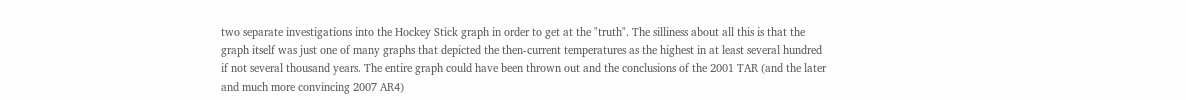two separate investigations into the Hockey Stick graph in order to get at the "truth". The silliness about all this is that the graph itself was just one of many graphs that depicted the then-current temperatures as the highest in at least several hundred if not several thousand years. The entire graph could have been thrown out and the conclusions of the 2001 TAR (and the later and much more convincing 2007 AR4)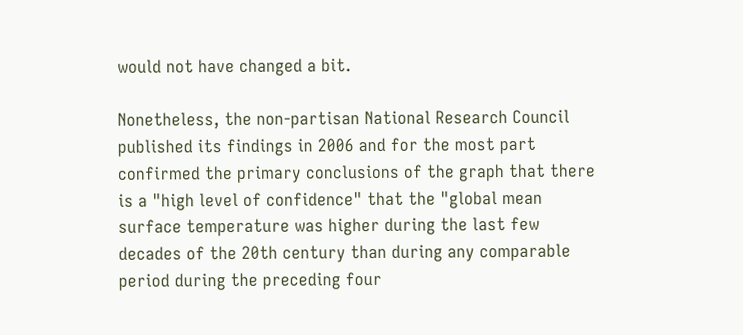would not have changed a bit.

Nonetheless, the non-partisan National Research Council published its findings in 2006 and for the most part confirmed the primary conclusions of the graph that there is a "high level of confidence" that the "global mean surface temperature was higher during the last few decades of the 20th century than during any comparable period during the preceding four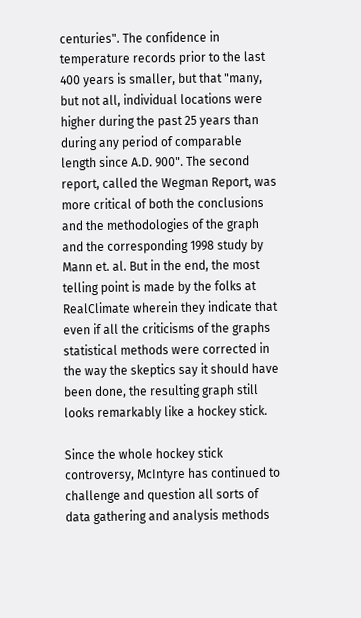centuries". The confidence in temperature records prior to the last 400 years is smaller, but that "many, but not all, individual locations were higher during the past 25 years than during any period of comparable length since A.D. 900". The second report, called the Wegman Report, was more critical of both the conclusions and the methodologies of the graph and the corresponding 1998 study by Mann et. al. But in the end, the most telling point is made by the folks at RealClimate wherein they indicate that even if all the criticisms of the graphs statistical methods were corrected in the way the skeptics say it should have been done, the resulting graph still looks remarkably like a hockey stick.

Since the whole hockey stick controversy, McIntyre has continued to challenge and question all sorts of data gathering and analysis methods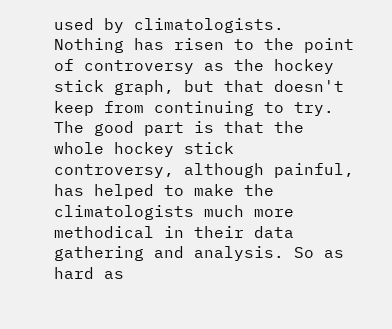used by climatologists. Nothing has risen to the point of controversy as the hockey stick graph, but that doesn't keep from continuing to try. The good part is that the whole hockey stick controversy, although painful, has helped to make the climatologists much more methodical in their data gathering and analysis. So as hard as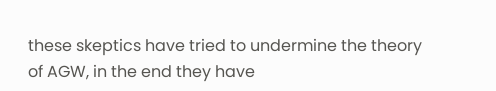these skeptics have tried to undermine the theory of AGW, in the end they have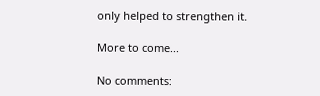only helped to strengthen it.

More to come...

No comments: